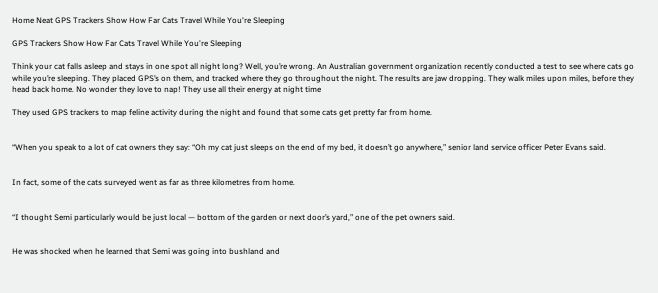Home Neat GPS Trackers Show How Far Cats Travel While You're Sleeping

GPS Trackers Show How Far Cats Travel While You're Sleeping

Think your cat falls asleep and stays in one spot all night long? Well, you’re wrong. An Australian government organization recently conducted a test to see where cats go while you’re sleeping. They placed GPS’s on them, and tracked where they go throughout the night. The results are jaw dropping. They walk miles upon miles, before they head back home. No wonder they love to nap! They use all their energy at night time

They used GPS trackers to map feline activity during the night and found that some cats get pretty far from home.


“When you speak to a lot of cat owners they say: “Oh my cat just sleeps on the end of my bed, it doesn’t go anywhere,” senior land service officer Peter Evans said.


In fact, some of the cats surveyed went as far as three kilometres from home.


“I thought Semi particularly would be just local — bottom of the garden or next door’s yard,” one of the pet owners said.


He was shocked when he learned that Semi was going into bushland and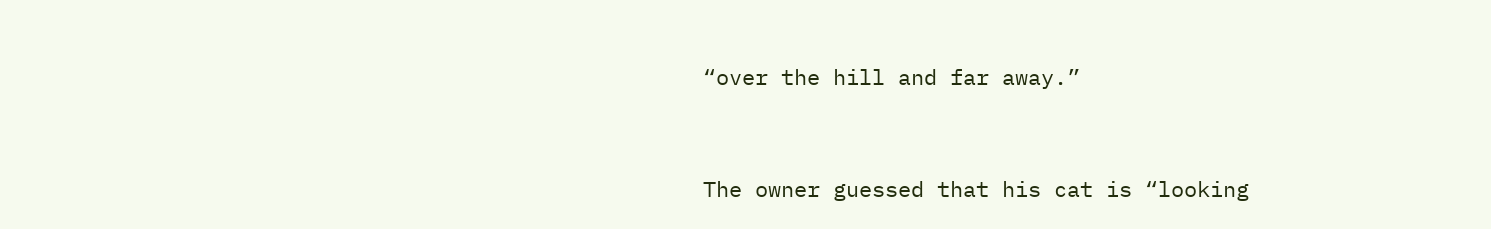“over the hill and far away.”


The owner guessed that his cat is “looking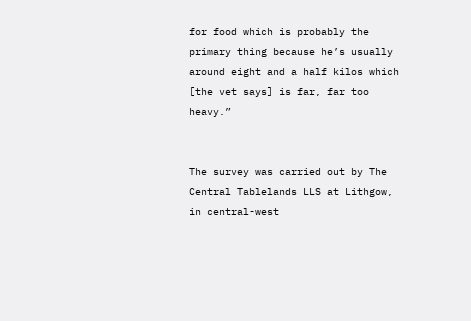for food which is probably the primary thing because he’s usually around eight and a half kilos which [the vet says] is far, far too heavy.”


The survey was carried out by The Central Tablelands LLS at Lithgow, in central-west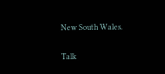New South Wales.

Talk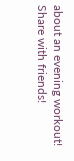about an evening workout! Share with friends!